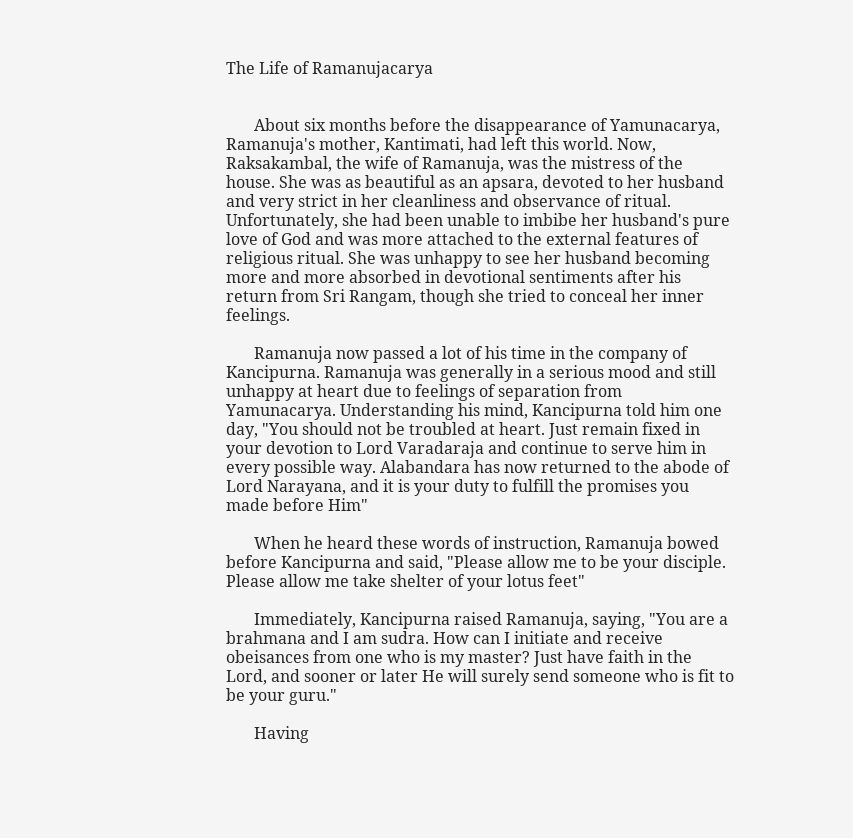The Life of Ramanujacarya


       About six months before the disappearance of Yamunacarya, Ramanuja's mother, Kantimati, had left this world. Now, Raksakambal, the wife of Ramanuja, was the mistress of the house. She was as beautiful as an apsara, devoted to her husband and very strict in her cleanliness and observance of ritual. Unfortunately, she had been unable to imbibe her husband's pure love of God and was more attached to the external features of religious ritual. She was unhappy to see her husband becoming more and more absorbed in devotional sentiments after his return from Sri Rangam, though she tried to conceal her inner feelings.

       Ramanuja now passed a lot of his time in the company of Kancipurna. Ramanuja was generally in a serious mood and still unhappy at heart due to feelings of separation from Yamunacarya. Understanding his mind, Kancipurna told him one day, "You should not be troubled at heart. Just remain fixed in your devotion to Lord Varadaraja and continue to serve him in every possible way. Alabandara has now returned to the abode of Lord Narayana, and it is your duty to fulfill the promises you made before Him"

       When he heard these words of instruction, Ramanuja bowed before Kancipurna and said, "Please allow me to be your disciple. Please allow me take shelter of your lotus feet"

       Immediately, Kancipurna raised Ramanuja, saying, "You are a brahmana and I am sudra. How can I initiate and receive obeisances from one who is my master? Just have faith in the Lord, and sooner or later He will surely send someone who is fit to be your guru."

       Having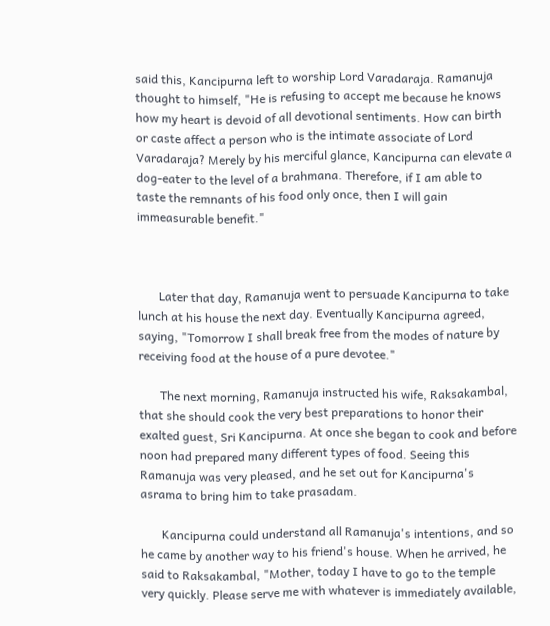said this, Kancipurna left to worship Lord Varadaraja. Ramanuja thought to himself, "He is refusing to accept me because he knows how my heart is devoid of all devotional sentiments. How can birth or caste affect a person who is the intimate associate of Lord Varadaraja? Merely by his merciful glance, Kancipurna can elevate a dog-eater to the level of a brahmana. Therefore, if I am able to taste the remnants of his food only once, then I will gain immeasurable benefit."



       Later that day, Ramanuja went to persuade Kancipurna to take lunch at his house the next day. Eventually Kancipurna agreed, saying, "Tomorrow I shall break free from the modes of nature by receiving food at the house of a pure devotee."

       The next morning, Ramanuja instructed his wife, Raksakambal, that she should cook the very best preparations to honor their exalted guest, Sri Kancipurna. At once she began to cook and before noon had prepared many different types of food. Seeing this Ramanuja was very pleased, and he set out for Kancipurna's asrama to bring him to take prasadam.

       Kancipurna could understand all Ramanuja's intentions, and so he came by another way to his friend's house. When he arrived, he said to Raksakambal, "Mother, today I have to go to the temple very quickly. Please serve me with whatever is immediately available,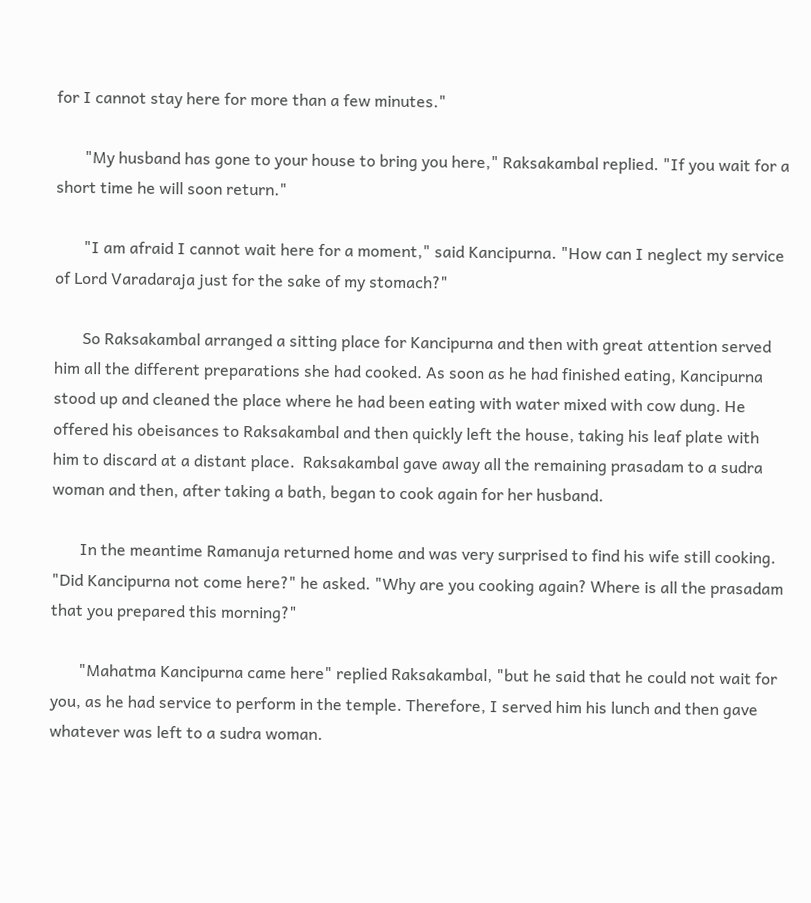for I cannot stay here for more than a few minutes."

       "My husband has gone to your house to bring you here," Raksakambal replied. "If you wait for a short time he will soon return."

       "I am afraid I cannot wait here for a moment," said Kancipurna. "How can I neglect my service of Lord Varadaraja just for the sake of my stomach?"

       So Raksakambal arranged a sitting place for Kancipurna and then with great attention served him all the different preparations she had cooked. As soon as he had finished eating, Kancipurna stood up and cleaned the place where he had been eating with water mixed with cow dung. He offered his obeisances to Raksakambal and then quickly left the house, taking his leaf plate with him to discard at a distant place.  Raksakambal gave away all the remaining prasadam to a sudra woman and then, after taking a bath, began to cook again for her husband.

       In the meantime Ramanuja returned home and was very surprised to find his wife still cooking. "Did Kancipurna not come here?" he asked. "Why are you cooking again? Where is all the prasadam that you prepared this morning?"

       "Mahatma Kancipurna came here" replied Raksakambal, "but he said that he could not wait for you, as he had service to perform in the temple. Therefore, I served him his lunch and then gave whatever was left to a sudra woman.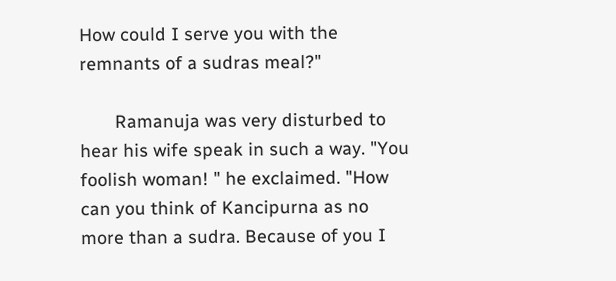How could I serve you with the remnants of a sudras meal?"

       Ramanuja was very disturbed to hear his wife speak in such a way. "You foolish woman! " he exclaimed. "How can you think of Kancipurna as no more than a sudra. Because of you I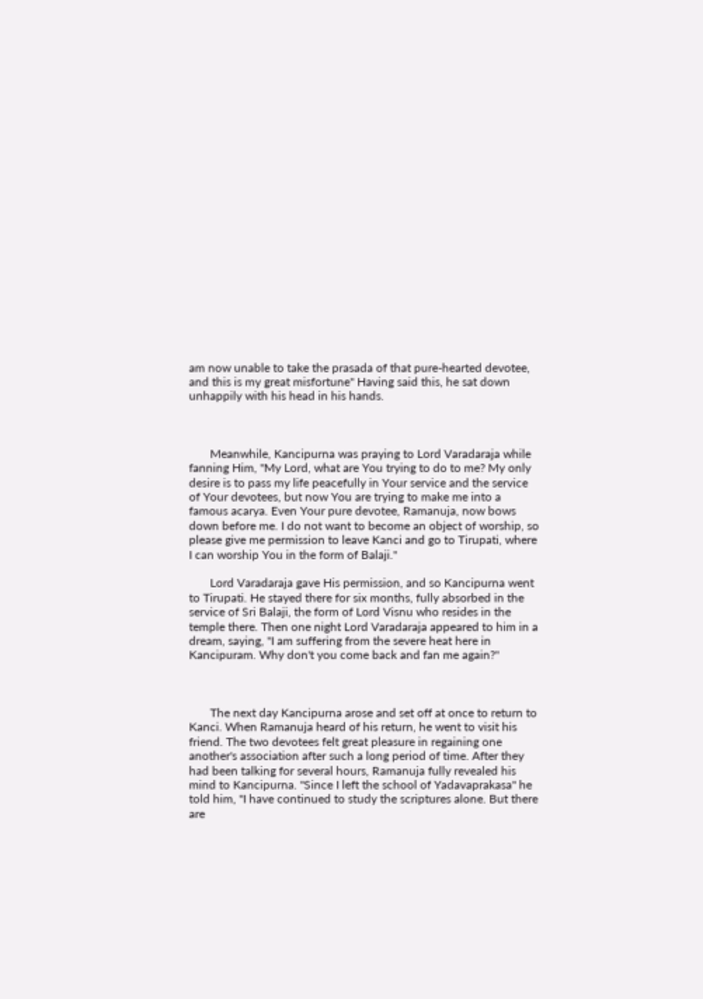am now unable to take the prasada of that pure-hearted devotee, and this is my great misfortune" Having said this, he sat down unhappily with his head in his hands.



       Meanwhile, Kancipurna was praying to Lord Varadaraja while fanning Him, "My Lord, what are You trying to do to me? My only desire is to pass my life peacefully in Your service and the service of Your devotees, but now You are trying to make me into a famous acarya. Even Your pure devotee, Ramanuja, now bows down before me. I do not want to become an object of worship, so please give me permission to leave Kanci and go to Tirupati, where I can worship You in the form of Balaji."

       Lord Varadaraja gave His permission, and so Kancipurna went to Tirupati. He stayed there for six months, fully absorbed in the service of Sri Balaji, the form of Lord Visnu who resides in the temple there. Then one night Lord Varadaraja appeared to him in a dream, saying, "I am suffering from the severe heat here in Kancipuram. Why don't you come back and fan me again?"



       The next day Kancipurna arose and set off at once to return to Kanci. When Ramanuja heard of his return, he went to visit his friend. The two devotees felt great pleasure in regaining one another's association after such a long period of time. After they had been talking for several hours, Ramanuja fully revealed his mind to Kancipurna. "Since I left the school of Yadavaprakasa" he told him, "I have continued to study the scriptures alone. But there are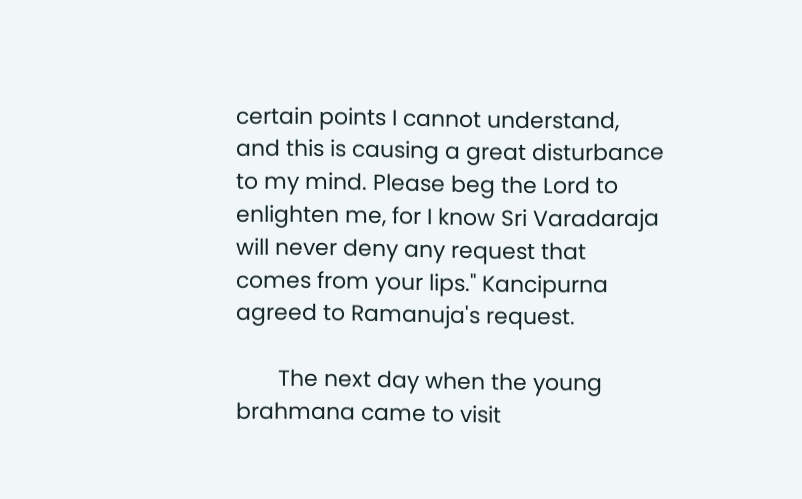certain points I cannot understand, and this is causing a great disturbance to my mind. Please beg the Lord to enlighten me, for I know Sri Varadaraja will never deny any request that comes from your lips." Kancipurna agreed to Ramanuja's request.

       The next day when the young brahmana came to visit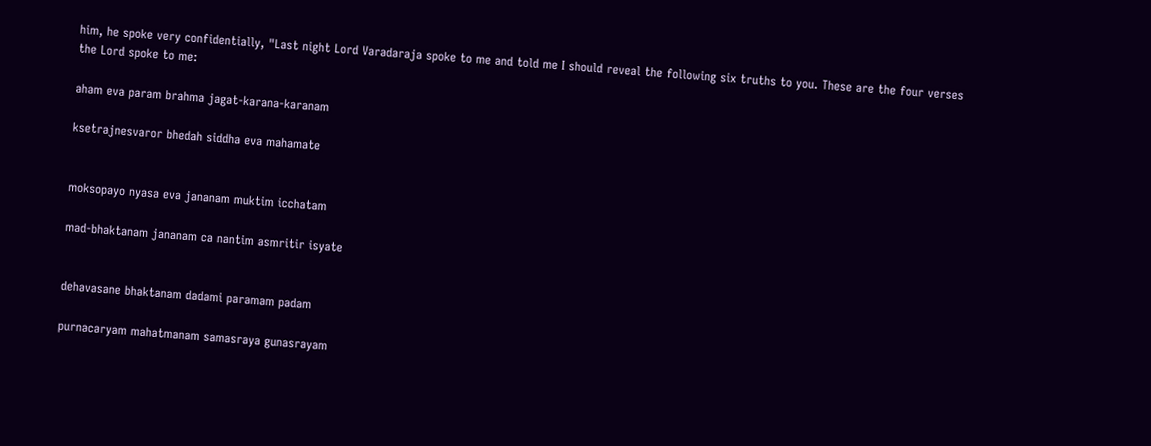him, he spoke very confidentially, "Last night Lord Varadaraja spoke to me and told me I should reveal the following six truths to you. These are the four verses the Lord spoke to me:

aham eva param brahma jagat-karana-karanam

ksetrajnesvaror bhedah siddha eva mahamate


moksopayo nyasa eva jananam muktim icchatam

mad-bhaktanam jananam ca nantim asmritir isyate


dehavasane bhaktanam dadami paramam padam

purnacaryam mahatmanam samasraya gunasrayam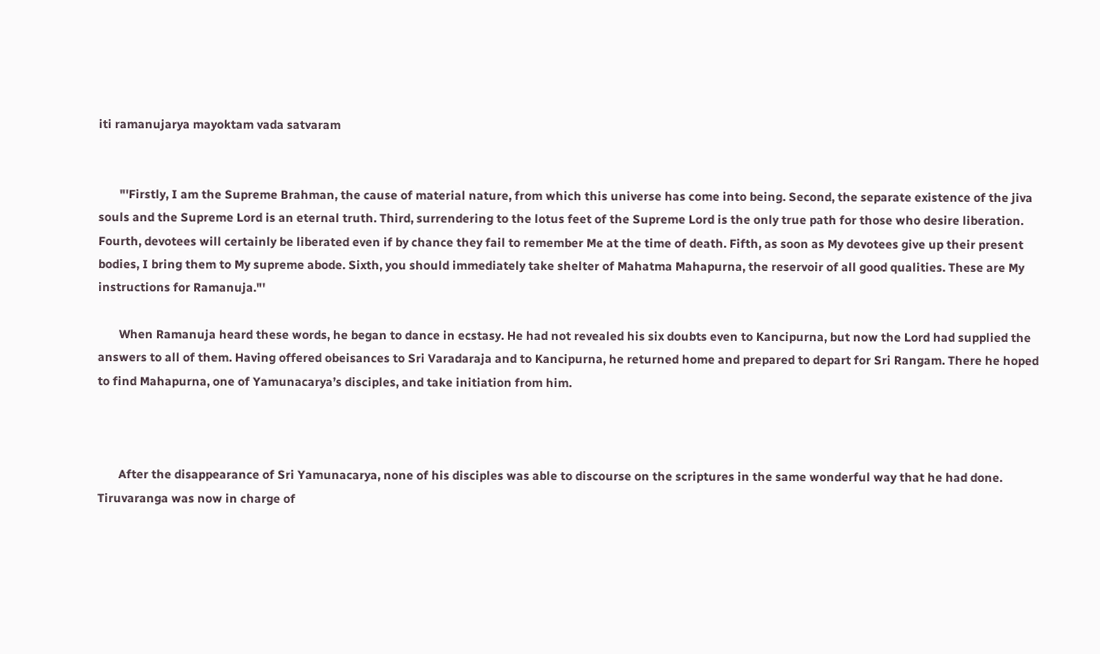iti ramanujarya mayoktam vada satvaram


       "'Firstly, I am the Supreme Brahman, the cause of material nature, from which this universe has come into being. Second, the separate existence of the jiva souls and the Supreme Lord is an eternal truth. Third, surrendering to the lotus feet of the Supreme Lord is the only true path for those who desire liberation. Fourth, devotees will certainly be liberated even if by chance they fail to remember Me at the time of death. Fifth, as soon as My devotees give up their present bodies, I bring them to My supreme abode. Sixth, you should immediately take shelter of Mahatma Mahapurna, the reservoir of all good qualities. These are My instructions for Ramanuja."'

       When Ramanuja heard these words, he began to dance in ecstasy. He had not revealed his six doubts even to Kancipurna, but now the Lord had supplied the answers to all of them. Having offered obeisances to Sri Varadaraja and to Kancipurna, he returned home and prepared to depart for Sri Rangam. There he hoped to find Mahapurna, one of Yamunacarya’s disciples, and take initiation from him.



       After the disappearance of Sri Yamunacarya, none of his disciples was able to discourse on the scriptures in the same wonderful way that he had done. Tiruvaranga was now in charge of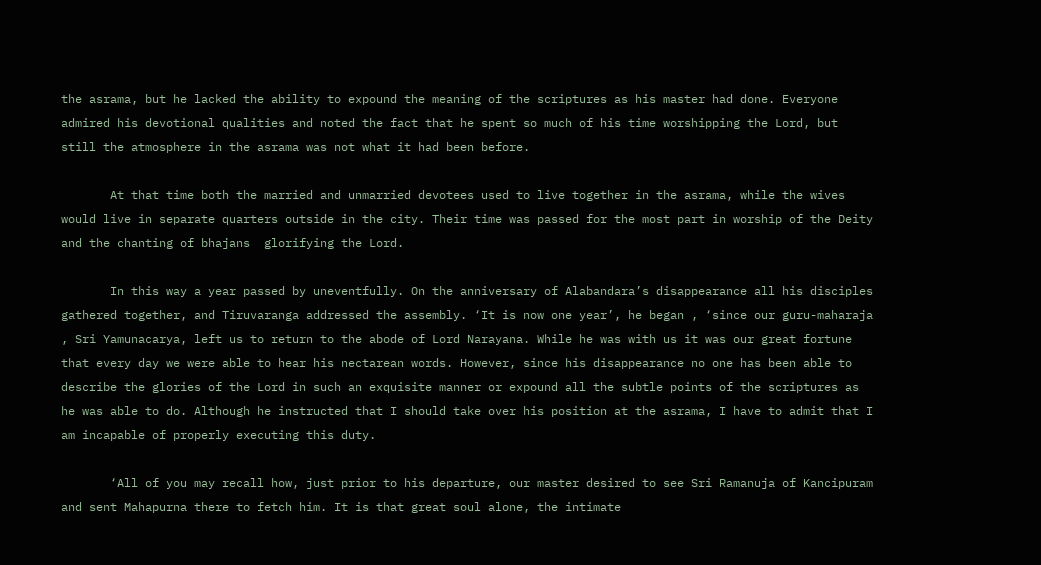the asrama, but he lacked the ability to expound the meaning of the scriptures as his master had done. Everyone admired his devotional qualities and noted the fact that he spent so much of his time worshipping the Lord, but still the atmosphere in the asrama was not what it had been before.

       At that time both the married and unmarried devotees used to live together in the asrama, while the wives would live in separate quarters outside in the city. Their time was passed for the most part in worship of the Deity and the chanting of bhajans  glorifying the Lord.

       In this way a year passed by uneventfully. On the anniversary of Alabandara’s disappearance all his disciples gathered together, and Tiruvaranga addressed the assembly. ‘It is now one year’, he began , ‘since our guru-maharaja , Sri Yamunacarya, left us to return to the abode of Lord Narayana. While he was with us it was our great fortune that every day we were able to hear his nectarean words. However, since his disappearance no one has been able to describe the glories of the Lord in such an exquisite manner or expound all the subtle points of the scriptures as he was able to do. Although he instructed that I should take over his position at the asrama, I have to admit that I am incapable of properly executing this duty.

       ‘All of you may recall how, just prior to his departure, our master desired to see Sri Ramanuja of Kancipuram and sent Mahapurna there to fetch him. It is that great soul alone, the intimate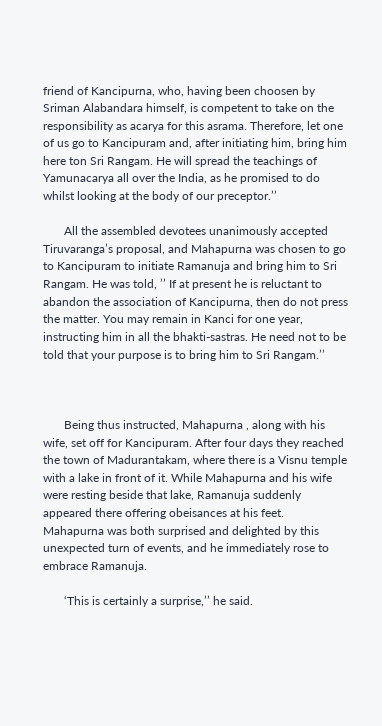friend of Kancipurna, who, having been choosen by Sriman Alabandara himself, is competent to take on the responsibility as acarya for this asrama. Therefore, let one of us go to Kancipuram and, after initiating him, bring him here ton Sri Rangam. He will spread the teachings of Yamunacarya all over the India, as he promised to do whilst looking at the body of our preceptor.’’

       All the assembled devotees unanimously accepted Tiruvaranga’s proposal, and Mahapurna was chosen to go to Kancipuram to initiate Ramanuja and bring him to Sri Rangam. He was told, ’’ If at present he is reluctant to abandon the association of Kancipurna, then do not press the matter. You may remain in Kanci for one year, instructing him in all the bhakti-sastras. He need not to be told that your purpose is to bring him to Sri Rangam.’’



       Being thus instructed, Mahapurna , along with his wife, set off for Kancipuram. After four days they reached the town of Madurantakam, where there is a Visnu temple with a lake in front of it. While Mahapurna and his wife were resting beside that lake, Ramanuja suddenly appeared there offering obeisances at his feet.  Mahapurna was both surprised and delighted by this unexpected turn of events, and he immediately rose to embrace Ramanuja.

       ‘This is certainly a surprise,’’ he said.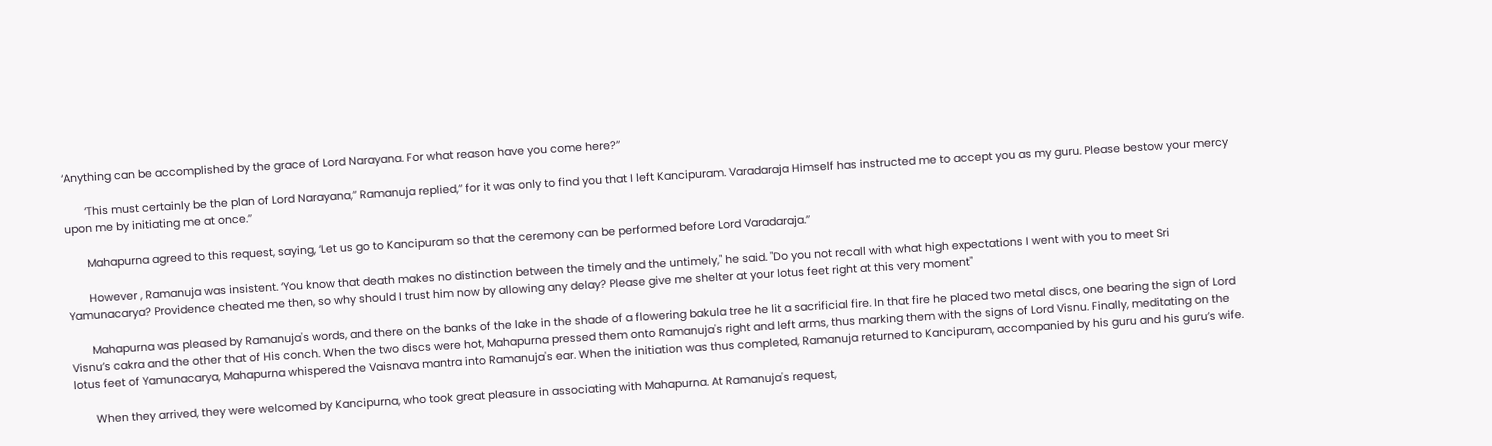‘Anything can be accomplished by the grace of Lord Narayana. For what reason have you come here?’’

       ‘This must certainly be the plan of Lord Narayana,’’ Ramanuja replied,’’ for it was only to find you that I left Kancipuram. Varadaraja Himself has instructed me to accept you as my guru. Please bestow your mercy upon me by initiating me at once.’’

       Mahapurna agreed to this request, saying, ‘Let us go to Kancipuram so that the ceremony can be performed before Lord Varadaraja.’’

       However , Ramanuja was insistent. ‘You know that death makes no distinction between the timely and the untimely," he said. "Do you not recall with what high expectations I went with you to meet Sri Yamunacarya? Providence cheated me then, so why should I trust him now by allowing any delay? Please give me shelter at your lotus feet right at this very moment"

       Mahapurna was pleased by Ramanuja's words, and there on the banks of the lake in the shade of a flowering bakula tree he lit a sacrificial fire. In that fire he placed two metal discs, one bearing the sign of Lord Visnu’s cakra and the other that of His conch. When the two discs were hot, Mahapurna pressed them onto Ramanuja's right and left arms, thus marking them with the signs of Lord Visnu. Finally, meditating on the lotus feet of Yamunacarya, Mahapurna whispered the Vaisnava mantra into Ramanuja's ear. When the initiation was thus completed, Ramanuja returned to Kancipuram, accompanied by his guru and his guru’s wife.

       When they arrived, they were welcomed by Kancipurna, who took great pleasure in associating with Mahapurna. At Ramanuja's request,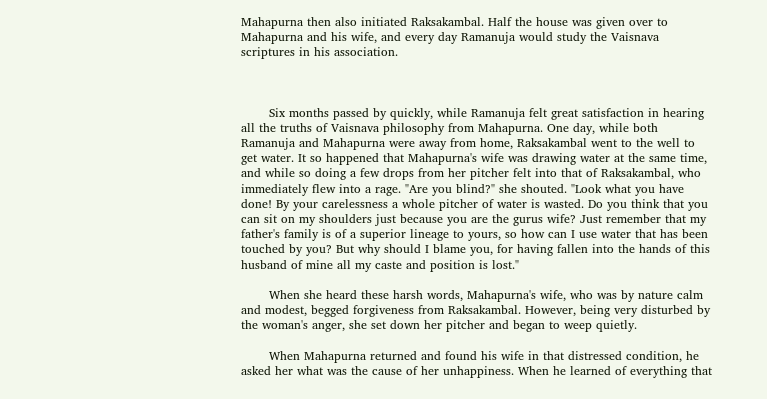Mahapurna then also initiated Raksakambal. Half the house was given over to Mahapurna and his wife, and every day Ramanuja would study the Vaisnava scriptures in his association.



       Six months passed by quickly, while Ramanuja felt great satisfaction in hearing all the truths of Vaisnava philosophy from Mahapurna. One day, while both Ramanuja and Mahapurna were away from home, Raksakambal went to the well to get water. It so happened that Mahapurna's wife was drawing water at the same time, and while so doing a few drops from her pitcher felt into that of Raksakambal, who immediately flew into a rage. "Are you blind?" she shouted. "Look what you have done! By your carelessness a whole pitcher of water is wasted. Do you think that you can sit on my shoulders just because you are the gurus wife? Just remember that my father's family is of a superior lineage to yours, so how can I use water that has been touched by you? But why should I blame you, for having fallen into the hands of this husband of mine all my caste and position is lost."

       When she heard these harsh words, Mahapurna's wife, who was by nature calm and modest, begged forgiveness from Raksakambal. However, being very disturbed by the woman's anger, she set down her pitcher and began to weep quietly.

       When Mahapurna returned and found his wife in that distressed condition, he asked her what was the cause of her unhappiness. When he learned of everything that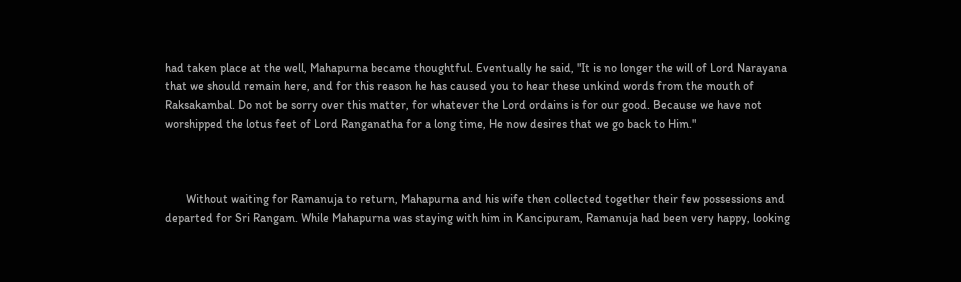had taken place at the well, Mahapurna became thoughtful. Eventually he said, "It is no longer the will of Lord Narayana that we should remain here, and for this reason he has caused you to hear these unkind words from the mouth of Raksakambal. Do not be sorry over this matter, for whatever the Lord ordains is for our good. Because we have not worshipped the lotus feet of Lord Ranganatha for a long time, He now desires that we go back to Him."



       Without waiting for Ramanuja to return, Mahapurna and his wife then collected together their few possessions and departed for Sri Rangam. While Mahapurna was staying with him in Kancipuram, Ramanuja had been very happy, looking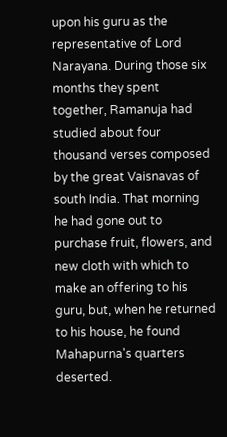upon his guru as the representative of Lord Narayana. During those six months they spent together, Ramanuja had studied about four thousand verses composed by the great Vaisnavas of south India. That morning he had gone out to purchase fruit, flowers, and new cloth with which to make an offering to his guru, but, when he returned to his house, he found Mahapurna's quarters deserted.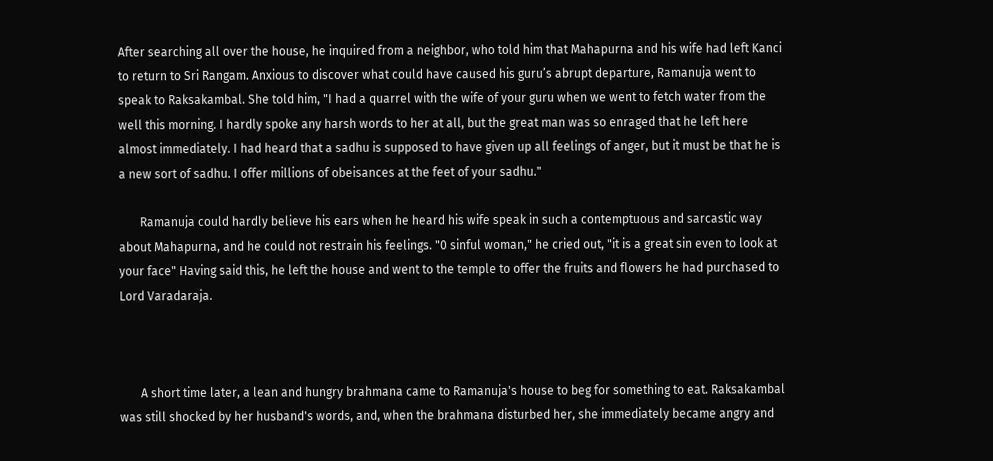After searching all over the house, he inquired from a neighbor, who told him that Mahapurna and his wife had left Kanci to return to Sri Rangam. Anxious to discover what could have caused his guru’s abrupt departure, Ramanuja went to speak to Raksakambal. She told him, "I had a quarrel with the wife of your guru when we went to fetch water from the well this morning. I hardly spoke any harsh words to her at all, but the great man was so enraged that he left here almost immediately. I had heard that a sadhu is supposed to have given up all feelings of anger, but it must be that he is a new sort of sadhu. I offer millions of obeisances at the feet of your sadhu."

       Ramanuja could hardly believe his ears when he heard his wife speak in such a contemptuous and sarcastic way about Mahapurna, and he could not restrain his feelings. "0 sinful woman," he cried out, "it is a great sin even to look at your face" Having said this, he left the house and went to the temple to offer the fruits and flowers he had purchased to Lord Varadaraja.



       A short time later, a lean and hungry brahmana came to Ramanuja's house to beg for something to eat. Raksakambal was still shocked by her husband's words, and, when the brahmana disturbed her, she immediately became angry and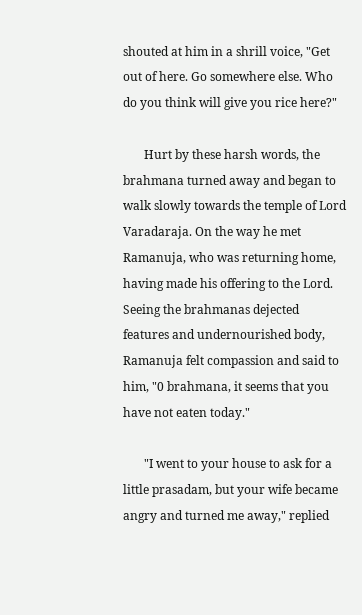shouted at him in a shrill voice, "Get out of here. Go somewhere else. Who do you think will give you rice here?"

       Hurt by these harsh words, the brahmana turned away and began to walk slowly towards the temple of Lord Varadaraja. On the way he met Ramanuja, who was returning home, having made his offering to the Lord. Seeing the brahmanas dejected features and undernourished body, Ramanuja felt compassion and said to him, "0 brahmana, it seems that you have not eaten today."

       "I went to your house to ask for a little prasadam, but your wife became angry and turned me away," replied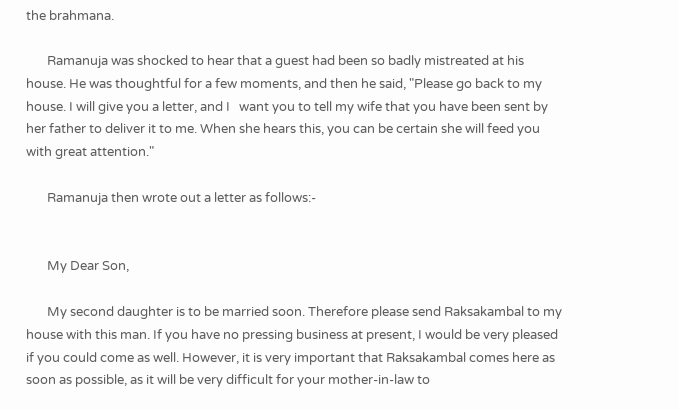the brahmana.

       Ramanuja was shocked to hear that a guest had been so badly mistreated at his house. He was thoughtful for a few moments, and then he said, "Please go back to my house. I will give you a letter, and I   want you to tell my wife that you have been sent by her father to deliver it to me. When she hears this, you can be certain she will feed you with great attention."

       Ramanuja then wrote out a letter as follows:-


       My Dear Son,

       My second daughter is to be married soon. Therefore please send Raksakambal to my house with this man. If you have no pressing business at present, I would be very pleased if you could come as well. However, it is very important that Raksakambal comes here as soon as possible, as it will be very difficult for your mother-in-law to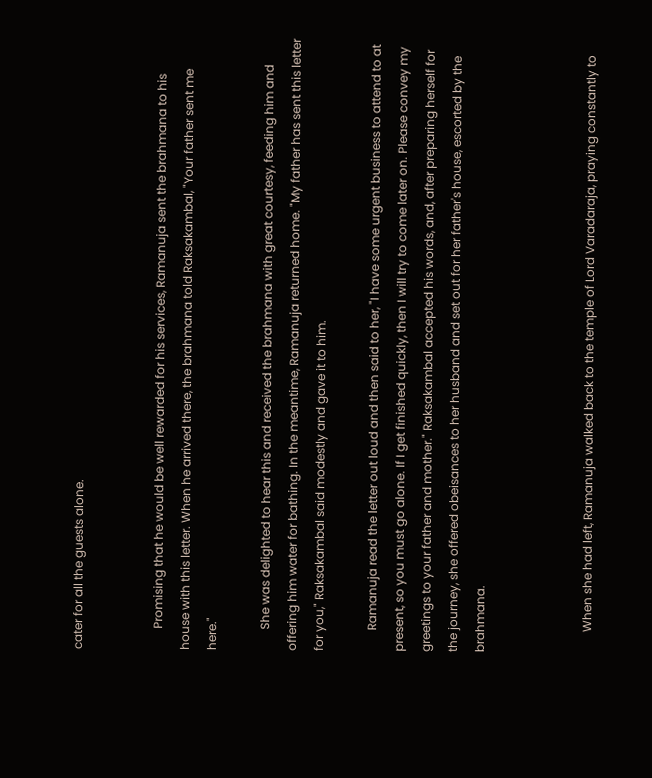cater for all the guests alone.


       Promising that he would be well rewarded for his services, Ramanuja sent the brahmana to his house with this letter. When he arrived there, the brahmana told Raksakambal, "Your father sent me here."

       She was delighted to hear this and received the brahmana with great courtesy, feeding him and offering him water for bathing. In the meantime, Ramanuja returned home. "My father has sent this letter for you," Raksakambal said modestly and gave it to him.

       Ramanuja read the letter out loud and then said to her, "I have some urgent business to attend to at present, so you must go alone. If I get finished quickly, then I will try to come later on. Please convey my greetings to your father and mother." Raksakambal accepted his words, and, after preparing herself for the journey, she offered obeisances to her husband and set out for her father's house, escorted by the brahmana.



       When she had left, Ramanuja walked back to the temple of Lord Varadaraja, praying constantly to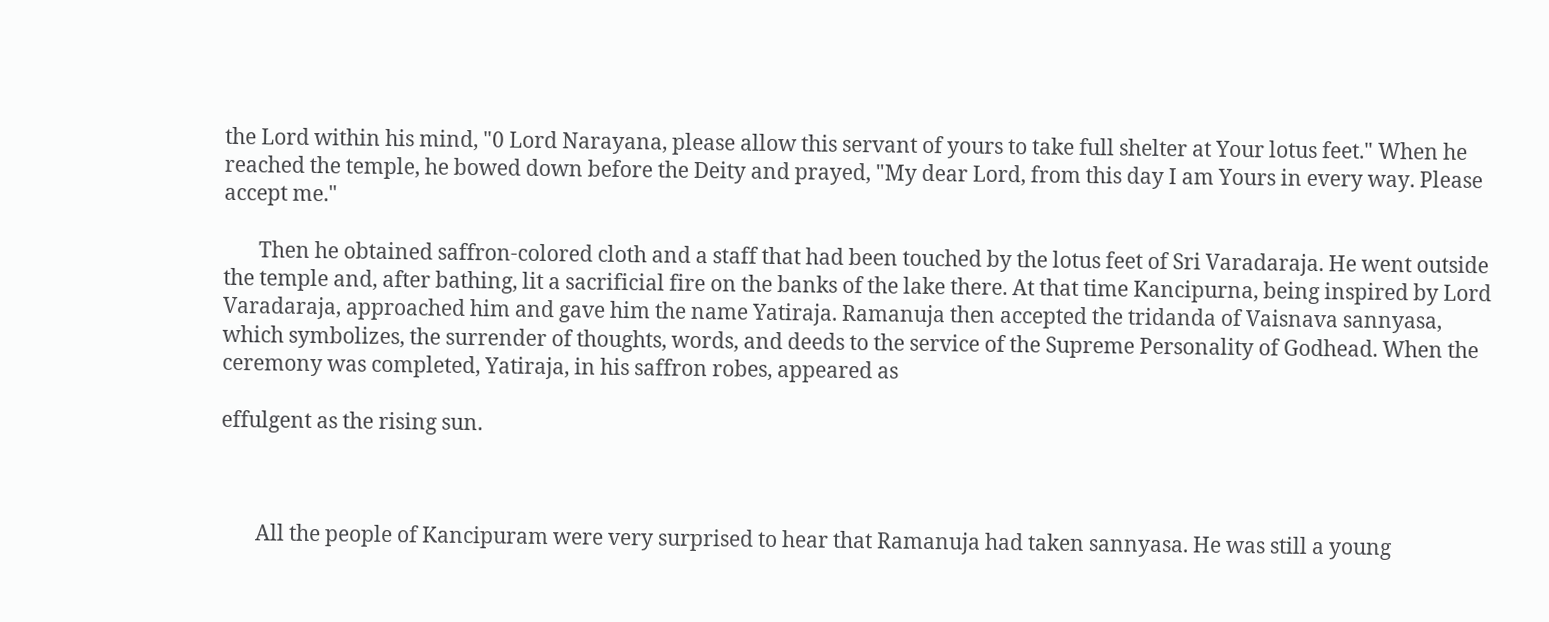the Lord within his mind, "0 Lord Narayana, please allow this servant of yours to take full shelter at Your lotus feet." When he reached the temple, he bowed down before the Deity and prayed, "My dear Lord, from this day I am Yours in every way. Please accept me."

       Then he obtained saffron-colored cloth and a staff that had been touched by the lotus feet of Sri Varadaraja. He went outside the temple and, after bathing, lit a sacrificial fire on the banks of the lake there. At that time Kancipurna, being inspired by Lord Varadaraja, approached him and gave him the name Yatiraja. Ramanuja then accepted the tridanda of Vaisnava sannyasa, which symbolizes, the surrender of thoughts, words, and deeds to the service of the Supreme Personality of Godhead. When the ceremony was completed, Yatiraja, in his saffron robes, appeared as

effulgent as the rising sun.



       All the people of Kancipuram were very surprised to hear that Ramanuja had taken sannyasa. He was still a young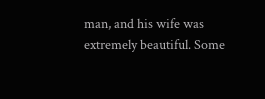man, and his wife was extremely beautiful. Some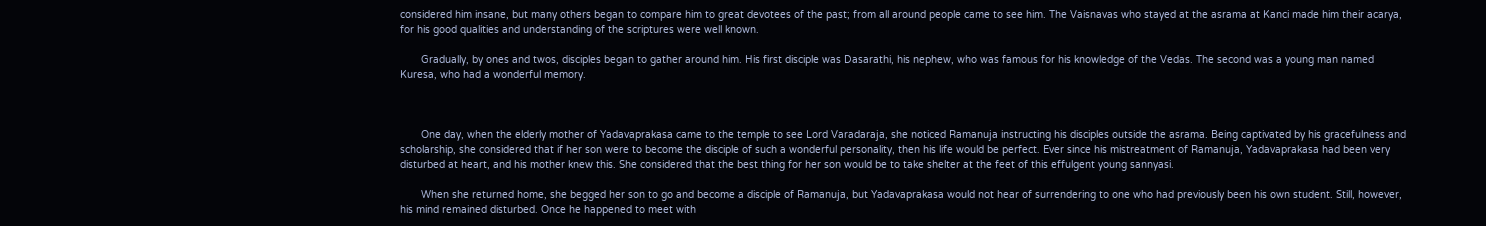considered him insane, but many others began to compare him to great devotees of the past; from all around people came to see him. The Vaisnavas who stayed at the asrama at Kanci made him their acarya, for his good qualities and understanding of the scriptures were well known.

       Gradually, by ones and twos, disciples began to gather around him. His first disciple was Dasarathi, his nephew, who was famous for his knowledge of the Vedas. The second was a young man named Kuresa, who had a wonderful memory.



       One day, when the elderly mother of Yadavaprakasa came to the temple to see Lord Varadaraja, she noticed Ramanuja instructing his disciples outside the asrama. Being captivated by his gracefulness and scholarship, she considered that if her son were to become the disciple of such a wonderful personality, then his life would be perfect. Ever since his mistreatment of Ramanuja, Yadavaprakasa had been very disturbed at heart, and his mother knew this. She considered that the best thing for her son would be to take shelter at the feet of this effulgent young sannyasi.

       When she returned home, she begged her son to go and become a disciple of Ramanuja, but Yadavaprakasa would not hear of surrendering to one who had previously been his own student. Still, however, his mind remained disturbed. Once he happened to meet with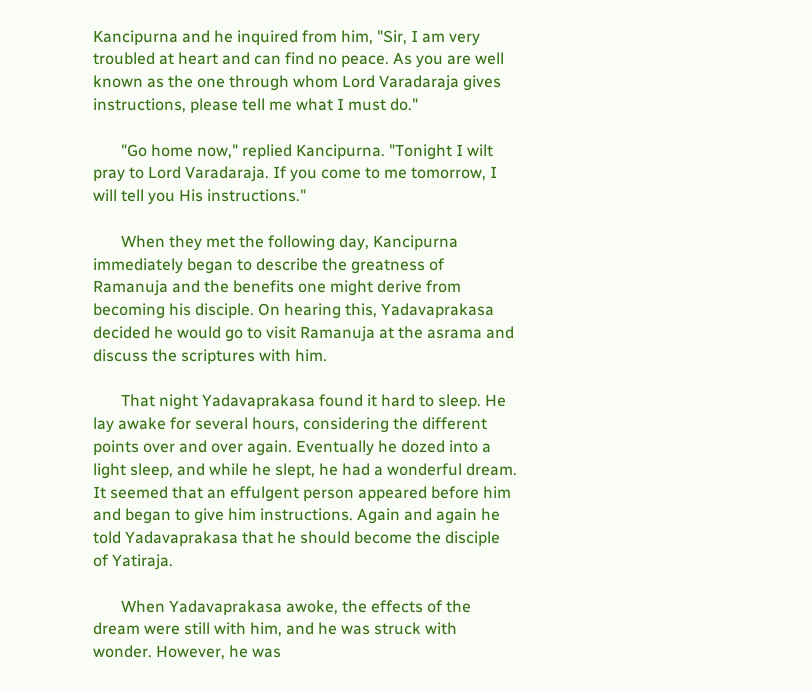Kancipurna and he inquired from him, "Sir, I am very troubled at heart and can find no peace. As you are well known as the one through whom Lord Varadaraja gives instructions, please tell me what I must do."

       "Go home now," replied Kancipurna. "Tonight I wilt pray to Lord Varadaraja. If you come to me tomorrow, I will tell you His instructions."

       When they met the following day, Kancipurna immediately began to describe the greatness of Ramanuja and the benefits one might derive from becoming his disciple. On hearing this, Yadavaprakasa decided he would go to visit Ramanuja at the asrama and discuss the scriptures with him.

       That night Yadavaprakasa found it hard to sleep. He lay awake for several hours, considering the different points over and over again. Eventually he dozed into a light sleep, and while he slept, he had a wonderful dream. It seemed that an effulgent person appeared before him and began to give him instructions. Again and again he told Yadavaprakasa that he should become the disciple of Yatiraja.

       When Yadavaprakasa awoke, the effects of the dream were still with him, and he was struck with wonder. However, he was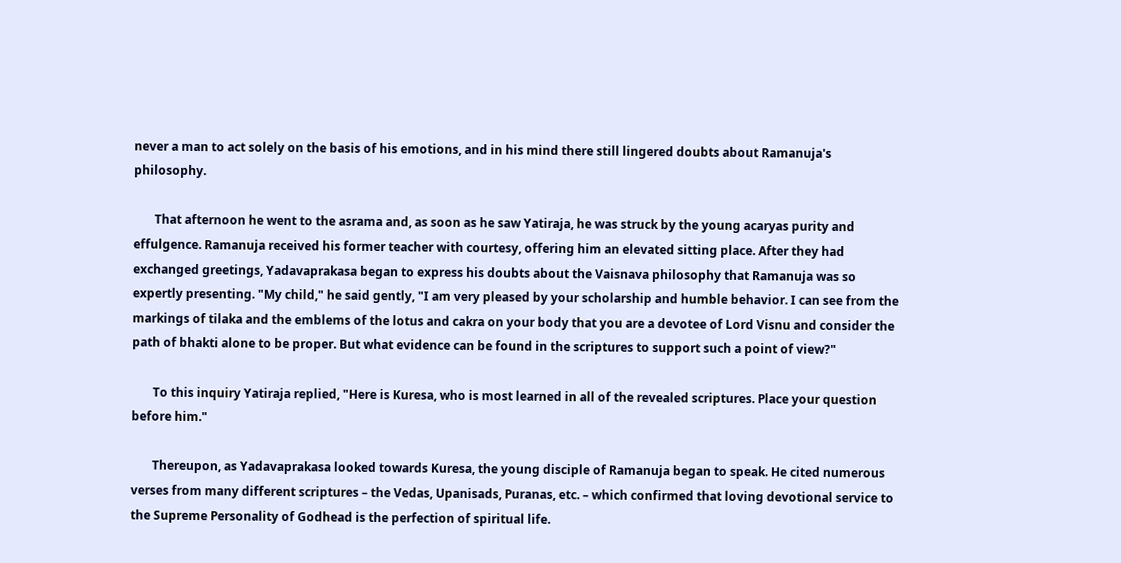never a man to act solely on the basis of his emotions, and in his mind there still lingered doubts about Ramanuja's philosophy.

       That afternoon he went to the asrama and, as soon as he saw Yatiraja, he was struck by the young acaryas purity and effulgence. Ramanuja received his former teacher with courtesy, offering him an elevated sitting place. After they had exchanged greetings, Yadavaprakasa began to express his doubts about the Vaisnava philosophy that Ramanuja was so expertly presenting. "My child," he said gently, "I am very pleased by your scholarship and humble behavior. I can see from the markings of tilaka and the emblems of the lotus and cakra on your body that you are a devotee of Lord Visnu and consider the path of bhakti alone to be proper. But what evidence can be found in the scriptures to support such a point of view?"

       To this inquiry Yatiraja replied, "Here is Kuresa, who is most learned in all of the revealed scriptures. Place your question before him."

       Thereupon, as Yadavaprakasa looked towards Kuresa, the young disciple of Ramanuja began to speak. He cited numerous verses from many different scriptures – the Vedas, Upanisads, Puranas, etc. – which confirmed that loving devotional service to the Supreme Personality of Godhead is the perfection of spiritual life.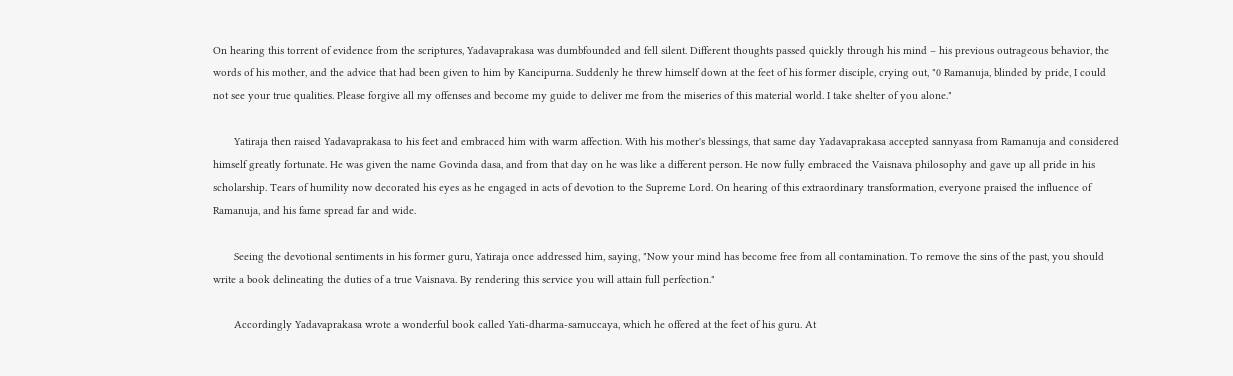On hearing this torrent of evidence from the scriptures, Yadavaprakasa was dumbfounded and fell silent. Different thoughts passed quickly through his mind – his previous outrageous behavior, the words of his mother, and the advice that had been given to him by Kancipurna. Suddenly he threw himself down at the feet of his former disciple, crying out, "0 Ramanuja, blinded by pride, I could not see your true qualities. Please forgive all my offenses and become my guide to deliver me from the miseries of this material world. I take shelter of you alone."

       Yatiraja then raised Yadavaprakasa to his feet and embraced him with warm affection. With his mother's blessings, that same day Yadavaprakasa accepted sannyasa from Ramanuja and considered himself greatly fortunate. He was given the name Govinda dasa, and from that day on he was like a different person. He now fully embraced the Vaisnava philosophy and gave up all pride in his scholarship. Tears of humility now decorated his eyes as he engaged in acts of devotion to the Supreme Lord. On hearing of this extraordinary transformation, everyone praised the influence of Ramanuja, and his fame spread far and wide.

       Seeing the devotional sentiments in his former guru, Yatiraja once addressed him, saying, "Now your mind has become free from all contamination. To remove the sins of the past, you should write a book delineating the duties of a true Vaisnava. By rendering this service you will attain full perfection."

       Accordingly Yadavaprakasa wrote a wonderful book called Yati-dharma-samuccaya, which he offered at the feet of his guru. At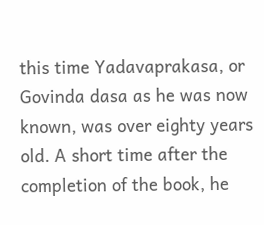this time Yadavaprakasa, or Govinda dasa as he was now known, was over eighty years old. A short time after the completion of the book, he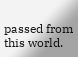passed from this world.